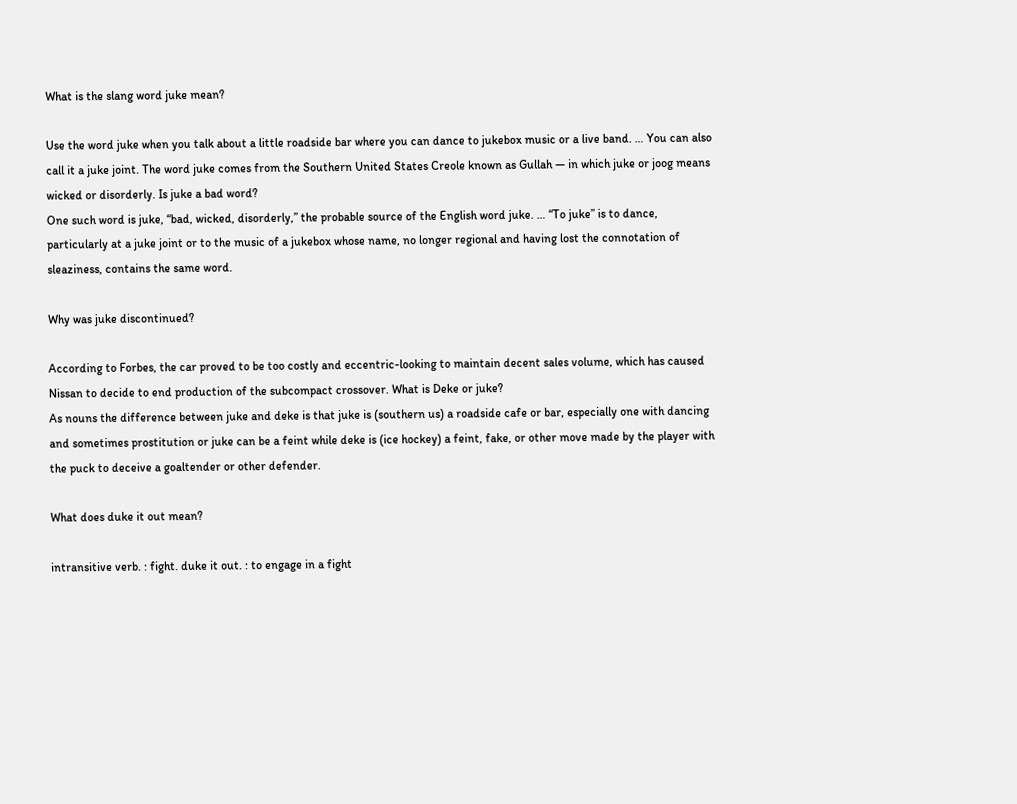What is the slang word juke mean?

Use the word juke when you talk about a little roadside bar where you can dance to jukebox music or a live band. … You can also call it a juke joint. The word juke comes from the Southern United States Creole known as Gullah — in which juke or joog means wicked or disorderly. Is juke a bad word?
One such word is juke, “bad, wicked, disorderly,” the probable source of the English word juke. … “To juke” is to dance, particularly at a juke joint or to the music of a jukebox whose name, no longer regional and having lost the connotation of sleaziness, contains the same word.

Why was juke discontinued?

According to Forbes, the car proved to be too costly and eccentric-looking to maintain decent sales volume, which has caused Nissan to decide to end production of the subcompact crossover. What is Deke or juke?
As nouns the difference between juke and deke is that juke is (southern us) a roadside cafe or bar, especially one with dancing and sometimes prostitution or juke can be a feint while deke is (ice hockey) a feint, fake, or other move made by the player with the puck to deceive a goaltender or other defender.

What does duke it out mean?

intransitive verb. : fight. duke it out. : to engage in a fight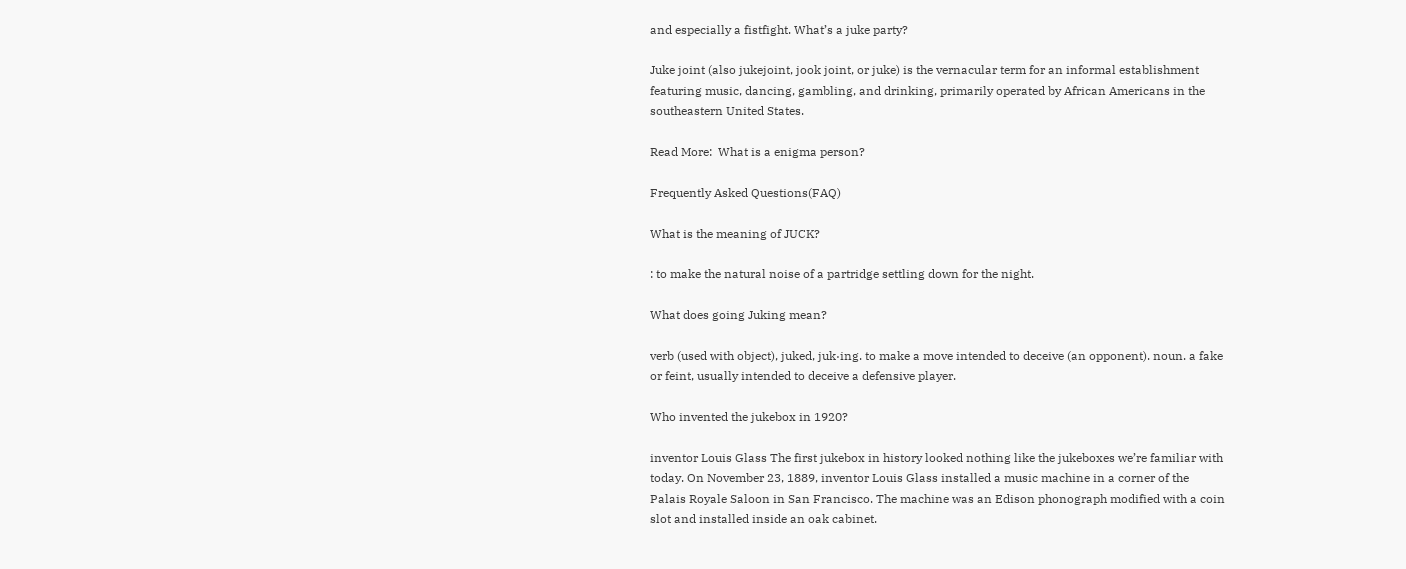and especially a fistfight. What’s a juke party?

Juke joint (also jukejoint, jook joint, or juke) is the vernacular term for an informal establishment featuring music, dancing, gambling, and drinking, primarily operated by African Americans in the southeastern United States.

Read More:  What is a enigma person?

Frequently Asked Questions(FAQ)

What is the meaning of JUCK?

: to make the natural noise of a partridge settling down for the night.

What does going Juking mean?

verb (used with object), juked, juk·ing. to make a move intended to deceive (an opponent). noun. a fake or feint, usually intended to deceive a defensive player.

Who invented the jukebox in 1920?

inventor Louis Glass The first jukebox in history looked nothing like the jukeboxes we’re familiar with today. On November 23, 1889, inventor Louis Glass installed a music machine in a corner of the Palais Royale Saloon in San Francisco. The machine was an Edison phonograph modified with a coin slot and installed inside an oak cabinet.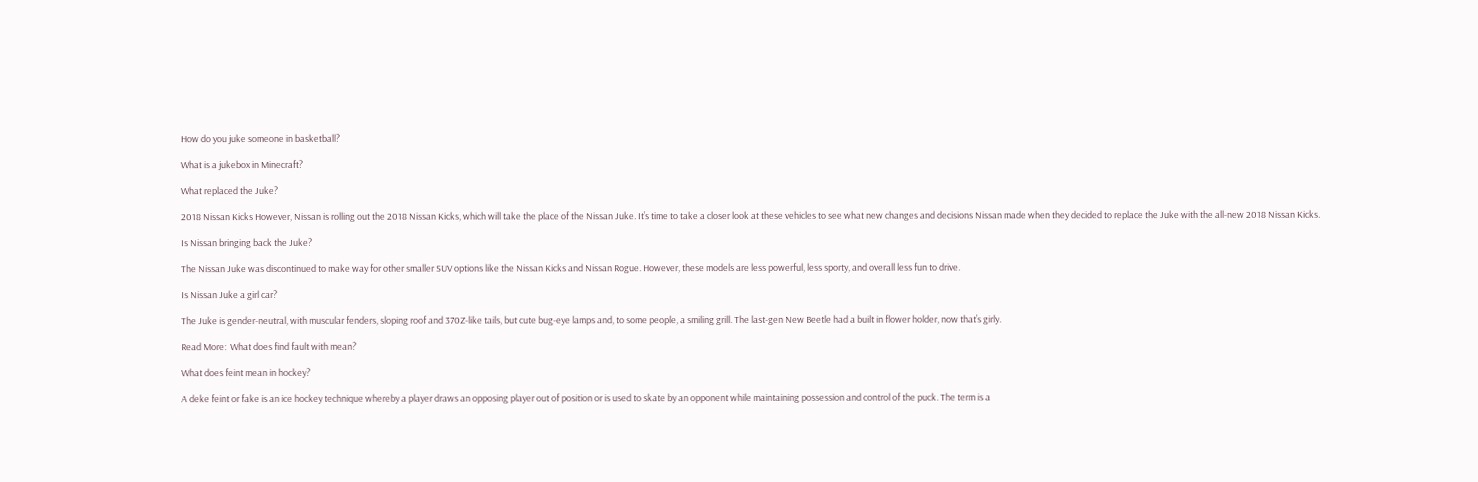How do you juke someone in basketball?

What is a jukebox in Minecraft?

What replaced the Juke?

2018 Nissan Kicks However, Nissan is rolling out the 2018 Nissan Kicks, which will take the place of the Nissan Juke. It’s time to take a closer look at these vehicles to see what new changes and decisions Nissan made when they decided to replace the Juke with the all-new 2018 Nissan Kicks.

Is Nissan bringing back the Juke?

The Nissan Juke was discontinued to make way for other smaller SUV options like the Nissan Kicks and Nissan Rogue. However, these models are less powerful, less sporty, and overall less fun to drive.

Is Nissan Juke a girl car?

The Juke is gender-neutral, with muscular fenders, sloping roof and 370Z-like tails, but cute bug-eye lamps and, to some people, a smiling grill. The last-gen New Beetle had a built in flower holder, now that’s girly.

Read More:  What does find fault with mean?

What does feint mean in hockey?

A deke feint or fake is an ice hockey technique whereby a player draws an opposing player out of position or is used to skate by an opponent while maintaining possession and control of the puck. The term is a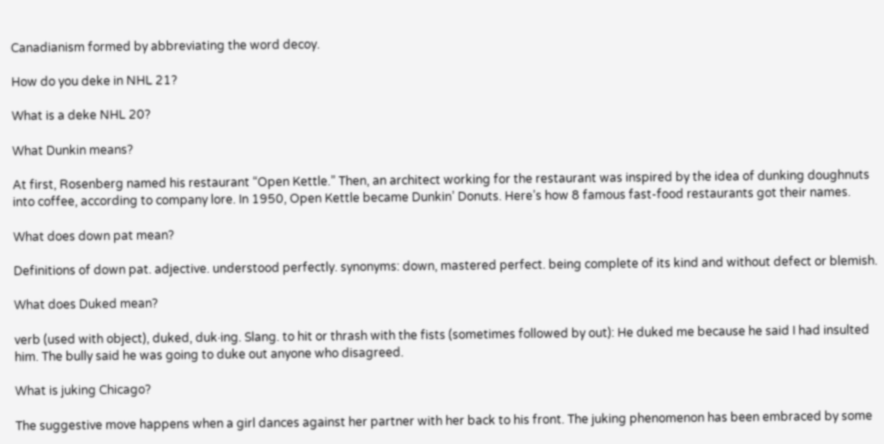Canadianism formed by abbreviating the word decoy.

How do you deke in NHL 21?

What is a deke NHL 20?

What Dunkin means?

At first, Rosenberg named his restaurant “Open Kettle.” Then, an architect working for the restaurant was inspired by the idea of dunking doughnuts into coffee, according to company lore. In 1950, Open Kettle became Dunkin’ Donuts. Here’s how 8 famous fast-food restaurants got their names.

What does down pat mean?

Definitions of down pat. adjective. understood perfectly. synonyms: down, mastered perfect. being complete of its kind and without defect or blemish.

What does Duked mean?

verb (used with object), duked, duk·ing. Slang. to hit or thrash with the fists (sometimes followed by out): He duked me because he said I had insulted him. The bully said he was going to duke out anyone who disagreed.

What is juking Chicago?

The suggestive move happens when a girl dances against her partner with her back to his front. The juking phenomenon has been embraced by some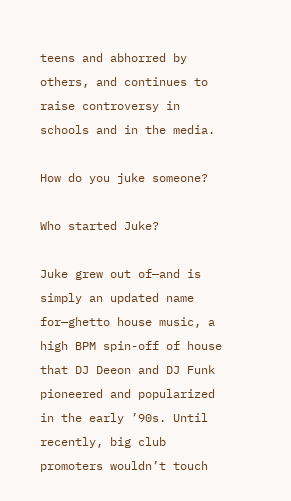teens and abhorred by others, and continues to raise controversy in schools and in the media.

How do you juke someone?

Who started Juke?

Juke grew out of—and is simply an updated name for—ghetto house music, a high BPM spin-off of house that DJ Deeon and DJ Funk pioneered and popularized in the early ’90s. Until recently, big club promoters wouldn’t touch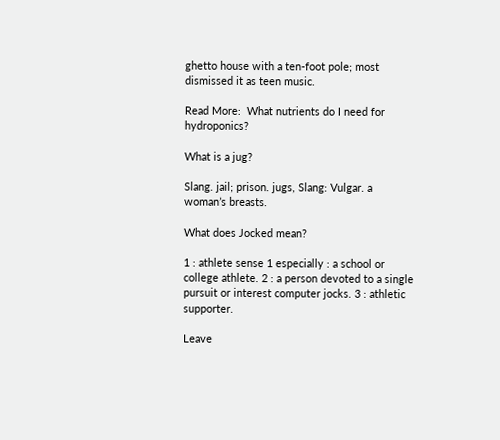ghetto house with a ten-foot pole; most dismissed it as teen music.

Read More:  What nutrients do I need for hydroponics?

What is a jug?

Slang. jail; prison. jugs, Slang: Vulgar. a woman’s breasts.

What does Jocked mean?

1 : athlete sense 1 especially : a school or college athlete. 2 : a person devoted to a single pursuit or interest computer jocks. 3 : athletic supporter.

Leave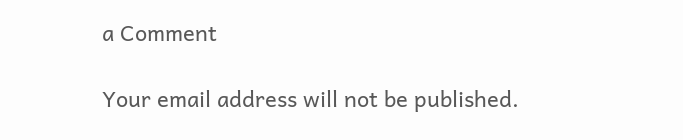a Comment

Your email address will not be published.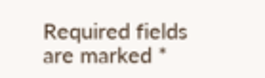Required fields are marked *